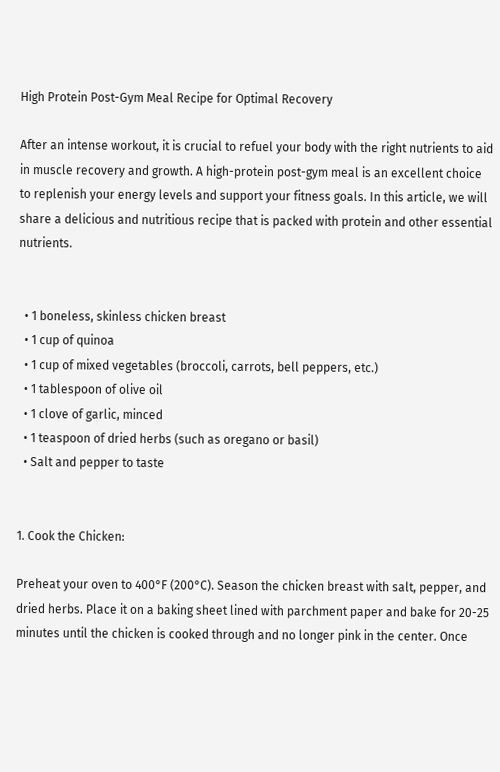High Protein Post-Gym Meal Recipe for Optimal Recovery

After an intense workout, it is crucial to refuel your body with the right nutrients to aid in muscle recovery and growth. A high-protein post-gym meal is an excellent choice to replenish your energy levels and support your fitness goals. In this article, we will share a delicious and nutritious recipe that is packed with protein and other essential nutrients.


  • 1 boneless, skinless chicken breast
  • 1 cup of quinoa
  • 1 cup of mixed vegetables (broccoli, carrots, bell peppers, etc.)
  • 1 tablespoon of olive oil
  • 1 clove of garlic, minced
  • 1 teaspoon of dried herbs (such as oregano or basil)
  • Salt and pepper to taste


1. Cook the Chicken:

Preheat your oven to 400°F (200°C). Season the chicken breast with salt, pepper, and dried herbs. Place it on a baking sheet lined with parchment paper and bake for 20-25 minutes until the chicken is cooked through and no longer pink in the center. Once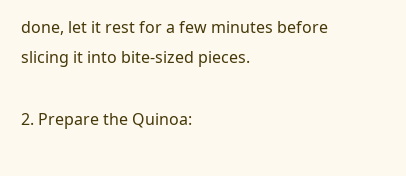done, let it rest for a few minutes before slicing it into bite-sized pieces.

2. Prepare the Quinoa: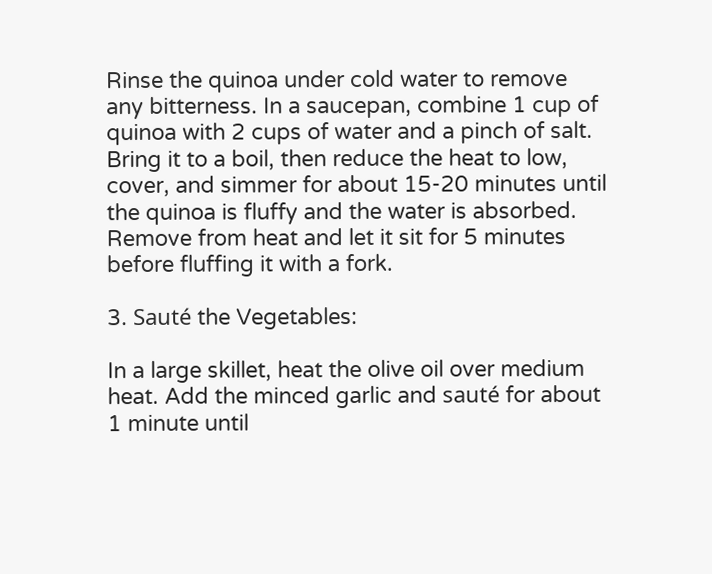Rinse the quinoa under cold water to remove any bitterness. In a saucepan, combine 1 cup of quinoa with 2 cups of water and a pinch of salt. Bring it to a boil, then reduce the heat to low, cover, and simmer for about 15-20 minutes until the quinoa is fluffy and the water is absorbed. Remove from heat and let it sit for 5 minutes before fluffing it with a fork.

3. Sauté the Vegetables:

In a large skillet, heat the olive oil over medium heat. Add the minced garlic and sauté for about 1 minute until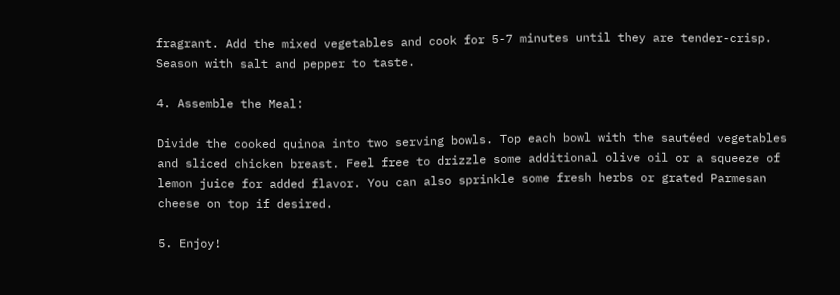fragrant. Add the mixed vegetables and cook for 5-7 minutes until they are tender-crisp. Season with salt and pepper to taste.

4. Assemble the Meal:

Divide the cooked quinoa into two serving bowls. Top each bowl with the sautéed vegetables and sliced chicken breast. Feel free to drizzle some additional olive oil or a squeeze of lemon juice for added flavor. You can also sprinkle some fresh herbs or grated Parmesan cheese on top if desired.

5. Enjoy!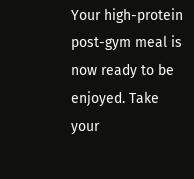Your high-protein post-gym meal is now ready to be enjoyed. Take your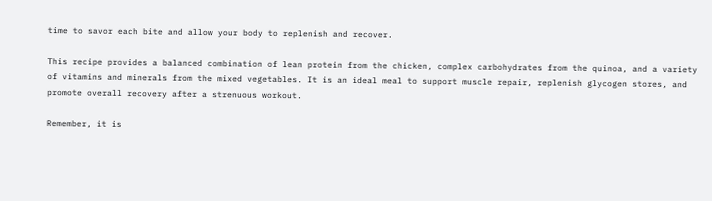time to savor each bite and allow your body to replenish and recover.

This recipe provides a balanced combination of lean protein from the chicken, complex carbohydrates from the quinoa, and a variety of vitamins and minerals from the mixed vegetables. It is an ideal meal to support muscle repair, replenish glycogen stores, and promote overall recovery after a strenuous workout.

Remember, it is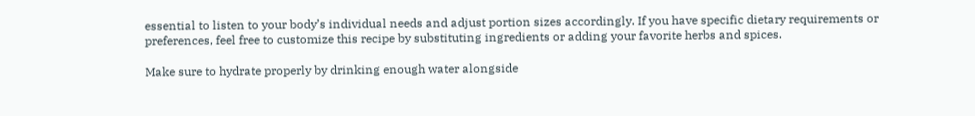essential to listen to your body’s individual needs and adjust portion sizes accordingly. If you have specific dietary requirements or preferences, feel free to customize this recipe by substituting ingredients or adding your favorite herbs and spices.

Make sure to hydrate properly by drinking enough water alongside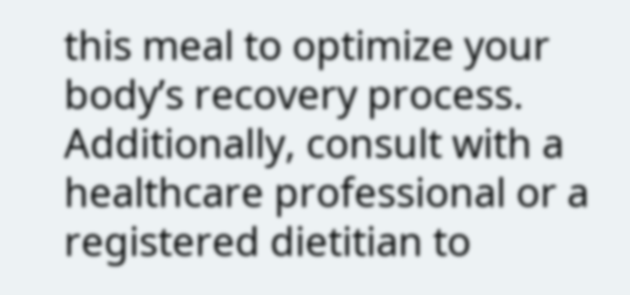this meal to optimize your body’s recovery process. Additionally, consult with a healthcare professional or a registered dietitian to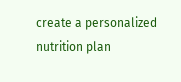create a personalized nutrition plan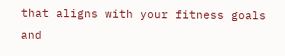that aligns with your fitness goals and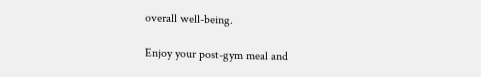overall well-being.

Enjoy your post-gym meal and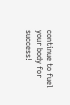continue to fuel your body for success!